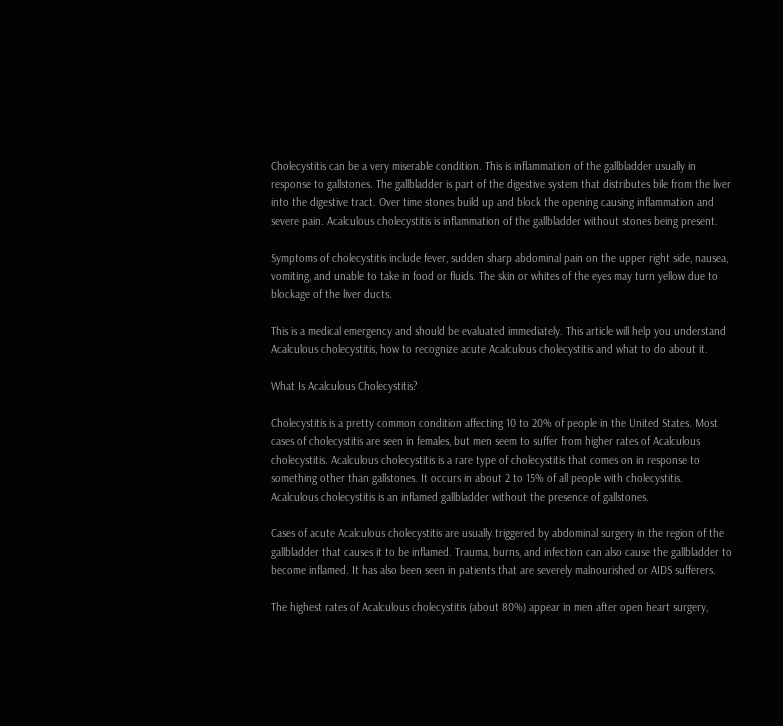Cholecystitis can be a very miserable condition. This is inflammation of the gallbladder usually in response to gallstones. The gallbladder is part of the digestive system that distributes bile from the liver into the digestive tract. Over time stones build up and block the opening causing inflammation and severe pain. Acalculous cholecystitis is inflammation of the gallbladder without stones being present.

Symptoms of cholecystitis include fever, sudden sharp abdominal pain on the upper right side, nausea, vomiting, and unable to take in food or fluids. The skin or whites of the eyes may turn yellow due to blockage of the liver ducts.

This is a medical emergency and should be evaluated immediately. This article will help you understand Acalculous cholecystitis, how to recognize acute Acalculous cholecystitis and what to do about it.

What Is Acalculous Cholecystitis?

Cholecystitis is a pretty common condition affecting 10 to 20% of people in the United States. Most cases of cholecystitis are seen in females, but men seem to suffer from higher rates of Acalculous cholecystitis. Acalculous cholecystitis is a rare type of cholecystitis that comes on in response to something other than gallstones. It occurs in about 2 to 15% of all people with cholecystitis. Acalculous cholecystitis is an inflamed gallbladder without the presence of gallstones.

Cases of acute Acalculous cholecystitis are usually triggered by abdominal surgery in the region of the gallbladder that causes it to be inflamed. Trauma, burns, and infection can also cause the gallbladder to become inflamed. It has also been seen in patients that are severely malnourished or AIDS sufferers.

The highest rates of Acalculous cholecystitis (about 80%) appear in men after open heart surgery,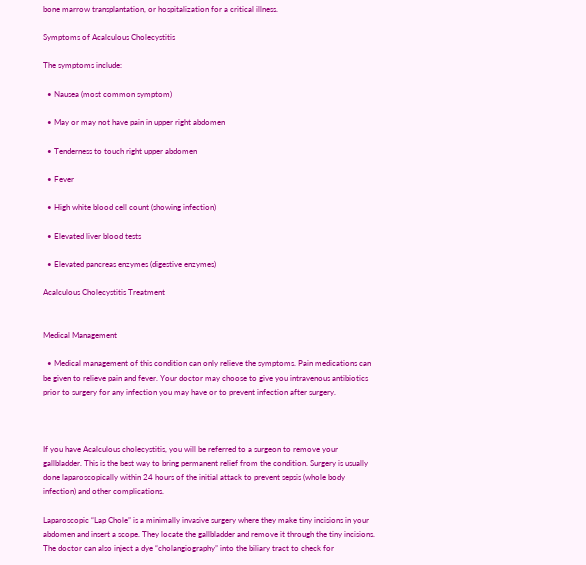bone marrow transplantation, or hospitalization for a critical illness.

Symptoms of Acalculous Cholecystitis

The symptoms include:

  • Nausea (most common symptom)

  • May or may not have pain in upper right abdomen

  • Tenderness to touch right upper abdomen

  • Fever

  • High white blood cell count (showing infection)

  • Elevated liver blood tests

  • Elevated pancreas enzymes (digestive enzymes)

Acalculous Cholecystitis Treatment


Medical Management

  • Medical management of this condition can only relieve the symptoms. Pain medications can be given to relieve pain and fever. Your doctor may choose to give you intravenous antibiotics prior to surgery for any infection you may have or to prevent infection after surgery.



If you have Acalculous cholecystitis, you will be referred to a surgeon to remove your gallbladder. This is the best way to bring permanent relief from the condition. Surgery is usually done laparoscopically within 24 hours of the initial attack to prevent sepsis (whole body infection) and other complications.

Laparoscopic “Lap Chole” is a minimally invasive surgery where they make tiny incisions in your abdomen and insert a scope. They locate the gallbladder and remove it through the tiny incisions. The doctor can also inject a dye “cholangiography” into the biliary tract to check for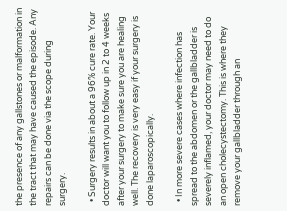the presence of any gallstones or malformation in the tract that may have caused the episode. Any repairs can be done via the scope during surgery.

  • Surgery results in about a 96% cure rate. Your doctor will want you to follow up in 2 to 4 weeks after your surgery to make sure you are healing well. The recovery is very easy if your surgery is done laparoscopically.

  • In more severe cases where infection has spread to the abdomen or the gallbladder is severely inflamed, your doctor may need to do an open cholecystectomy. This is where they remove your gallbladder through an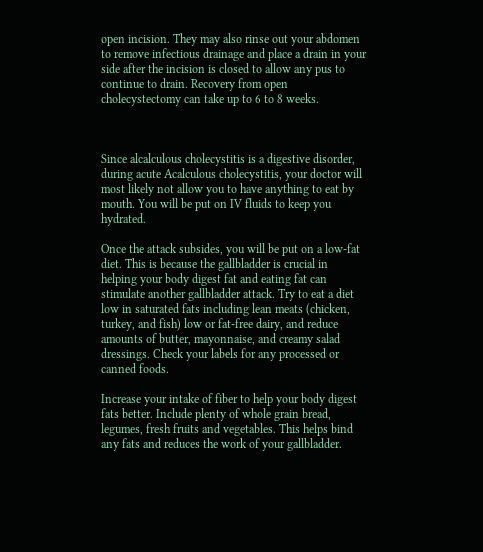open incision. They may also rinse out your abdomen to remove infectious drainage and place a drain in your side after the incision is closed to allow any pus to continue to drain. Recovery from open cholecystectomy can take up to 6 to 8 weeks.



Since alcalculous cholecystitis is a digestive disorder, during acute Acalculous cholecystitis, your doctor will most likely not allow you to have anything to eat by mouth. You will be put on IV fluids to keep you hydrated.

Once the attack subsides, you will be put on a low-fat diet. This is because the gallbladder is crucial in helping your body digest fat and eating fat can stimulate another gallbladder attack. Try to eat a diet low in saturated fats including lean meats (chicken, turkey, and fish) low or fat-free dairy, and reduce amounts of butter, mayonnaise, and creamy salad dressings. Check your labels for any processed or canned foods.

Increase your intake of fiber to help your body digest fats better. Include plenty of whole grain bread, legumes, fresh fruits and vegetables. This helps bind any fats and reduces the work of your gallbladder.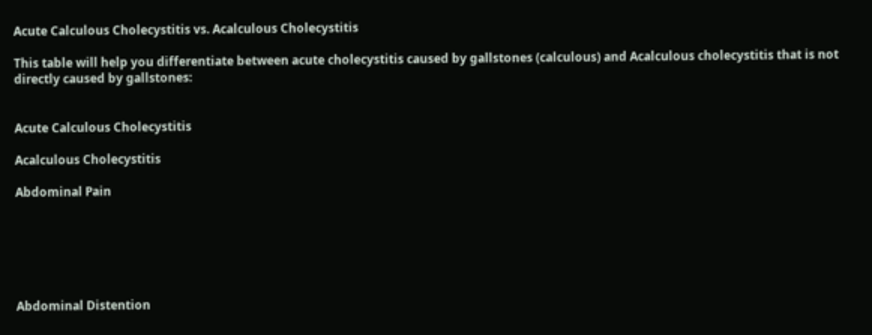Acute Calculous Cholecystitis vs. Acalculous Cholecystitis

This table will help you differentiate between acute cholecystitis caused by gallstones (calculous) and Acalculous cholecystitis that is not directly caused by gallstones:


Acute Calculous Cholecystitis

Acalculous Cholecystitis

Abdominal Pain






Abdominal Distention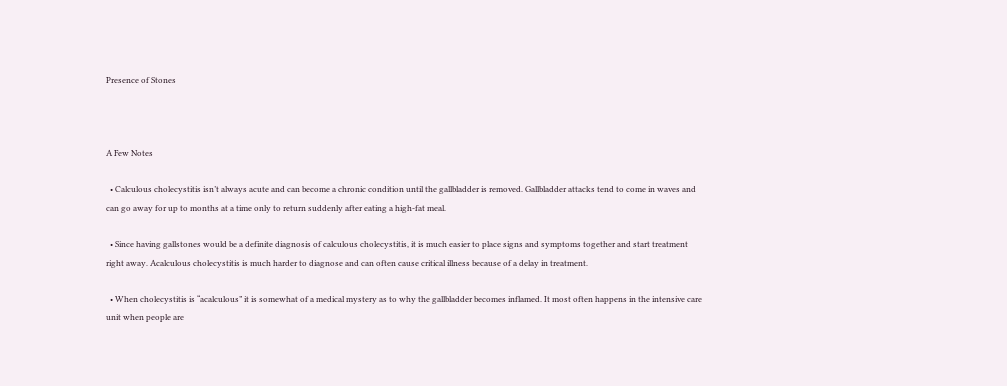Presence of Stones



A Few Notes

  • Calculous cholecystitis isn’t always acute and can become a chronic condition until the gallbladder is removed. Gallbladder attacks tend to come in waves and can go away for up to months at a time only to return suddenly after eating a high-fat meal.

  • Since having gallstones would be a definite diagnosis of calculous cholecystitis, it is much easier to place signs and symptoms together and start treatment right away. Acalculous cholecystitis is much harder to diagnose and can often cause critical illness because of a delay in treatment.

  • When cholecystitis is “acalculous” it is somewhat of a medical mystery as to why the gallbladder becomes inflamed. It most often happens in the intensive care unit when people are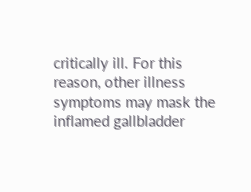critically ill. For this reason, other illness symptoms may mask the inflamed gallbladder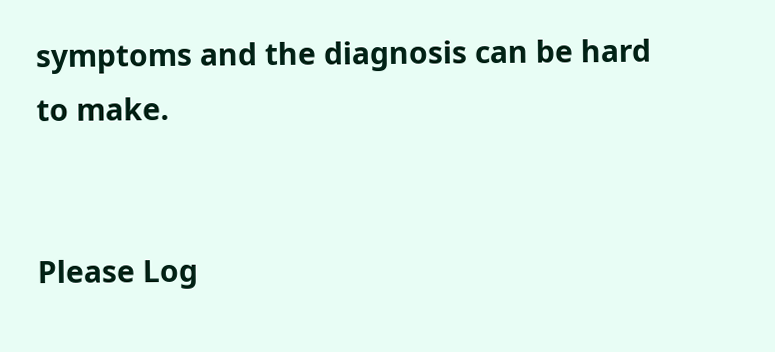symptoms and the diagnosis can be hard to make.


Please Log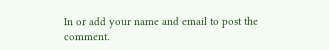In or add your name and email to post the comment.